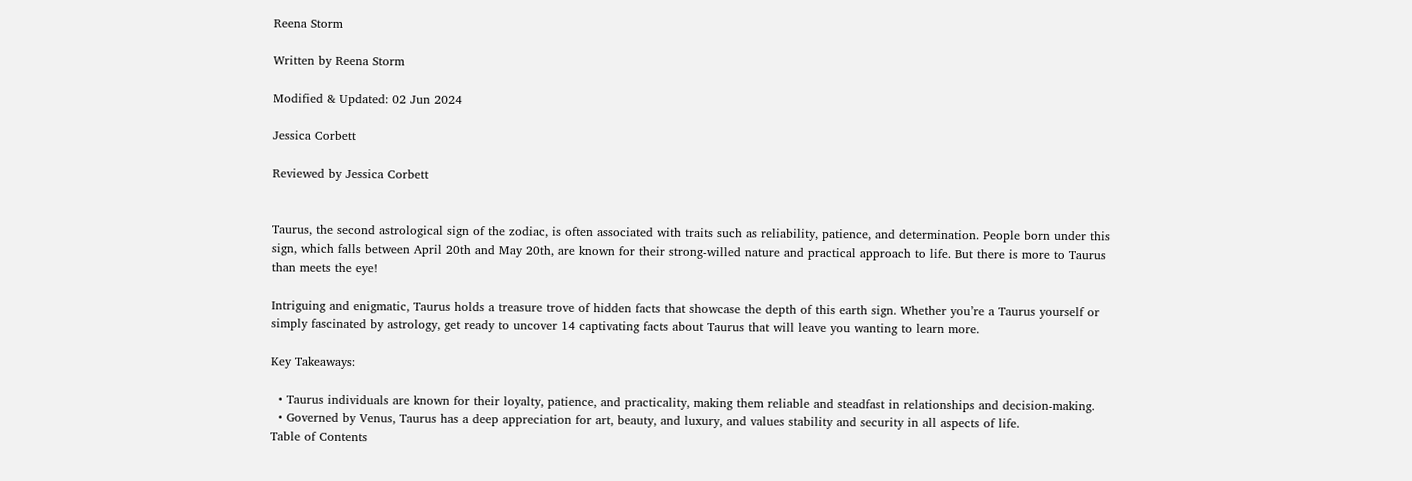Reena Storm

Written by Reena Storm

Modified & Updated: 02 Jun 2024

Jessica Corbett

Reviewed by Jessica Corbett


Taurus, the second astrological sign of the zodiac, is often associated with traits such as reliability, patience, and determination. People born under this sign, which falls between April 20th and May 20th, are known for their strong-willed nature and practical approach to life. But there is more to Taurus than meets the eye!

Intriguing and enigmatic, Taurus holds a treasure trove of hidden facts that showcase the depth of this earth sign. Whether you’re a Taurus yourself or simply fascinated by astrology, get ready to uncover 14 captivating facts about Taurus that will leave you wanting to learn more.

Key Takeaways:

  • Taurus individuals are known for their loyalty, patience, and practicality, making them reliable and steadfast in relationships and decision-making.
  • Governed by Venus, Taurus has a deep appreciation for art, beauty, and luxury, and values stability and security in all aspects of life.
Table of Contents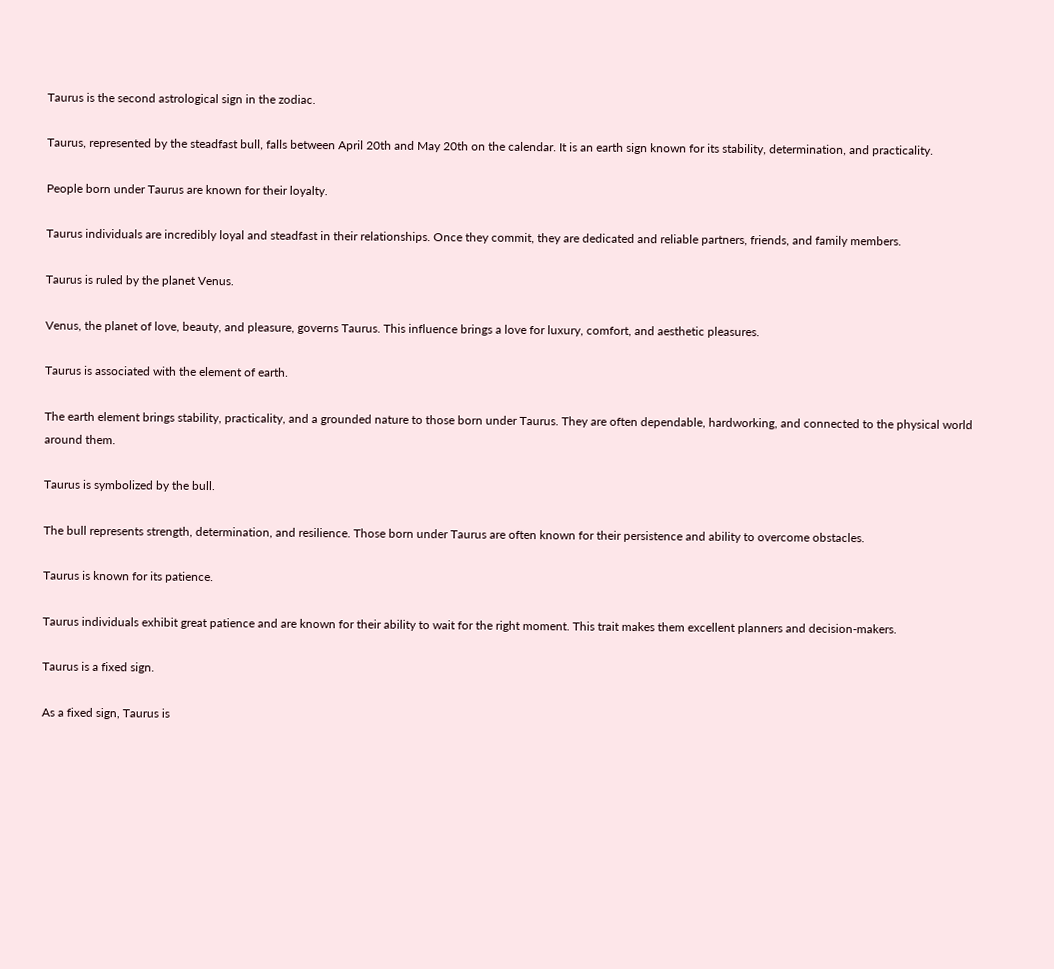Taurus is the second astrological sign in the zodiac.

Taurus, represented by the steadfast bull, falls between April 20th and May 20th on the calendar. It is an earth sign known for its stability, determination, and practicality.

People born under Taurus are known for their loyalty.

Taurus individuals are incredibly loyal and steadfast in their relationships. Once they commit, they are dedicated and reliable partners, friends, and family members.

Taurus is ruled by the planet Venus.

Venus, the planet of love, beauty, and pleasure, governs Taurus. This influence brings a love for luxury, comfort, and aesthetic pleasures.

Taurus is associated with the element of earth.

The earth element brings stability, practicality, and a grounded nature to those born under Taurus. They are often dependable, hardworking, and connected to the physical world around them.

Taurus is symbolized by the bull.

The bull represents strength, determination, and resilience. Those born under Taurus are often known for their persistence and ability to overcome obstacles.

Taurus is known for its patience.

Taurus individuals exhibit great patience and are known for their ability to wait for the right moment. This trait makes them excellent planners and decision-makers.

Taurus is a fixed sign.

As a fixed sign, Taurus is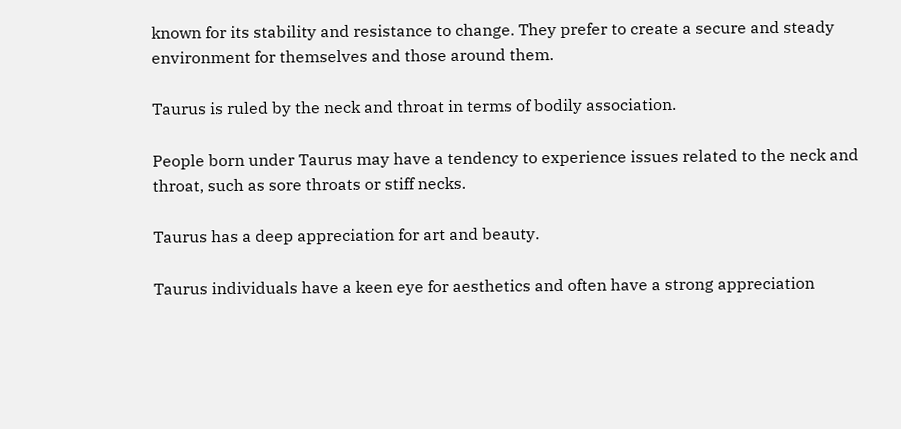known for its stability and resistance to change. They prefer to create a secure and steady environment for themselves and those around them.

Taurus is ruled by the neck and throat in terms of bodily association.

People born under Taurus may have a tendency to experience issues related to the neck and throat, such as sore throats or stiff necks.

Taurus has a deep appreciation for art and beauty.

Taurus individuals have a keen eye for aesthetics and often have a strong appreciation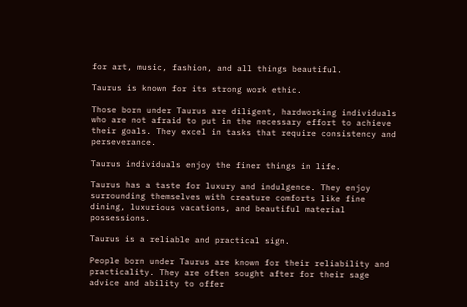for art, music, fashion, and all things beautiful.

Taurus is known for its strong work ethic.

Those born under Taurus are diligent, hardworking individuals who are not afraid to put in the necessary effort to achieve their goals. They excel in tasks that require consistency and perseverance.

Taurus individuals enjoy the finer things in life.

Taurus has a taste for luxury and indulgence. They enjoy surrounding themselves with creature comforts like fine dining, luxurious vacations, and beautiful material possessions.

Taurus is a reliable and practical sign.

People born under Taurus are known for their reliability and practicality. They are often sought after for their sage advice and ability to offer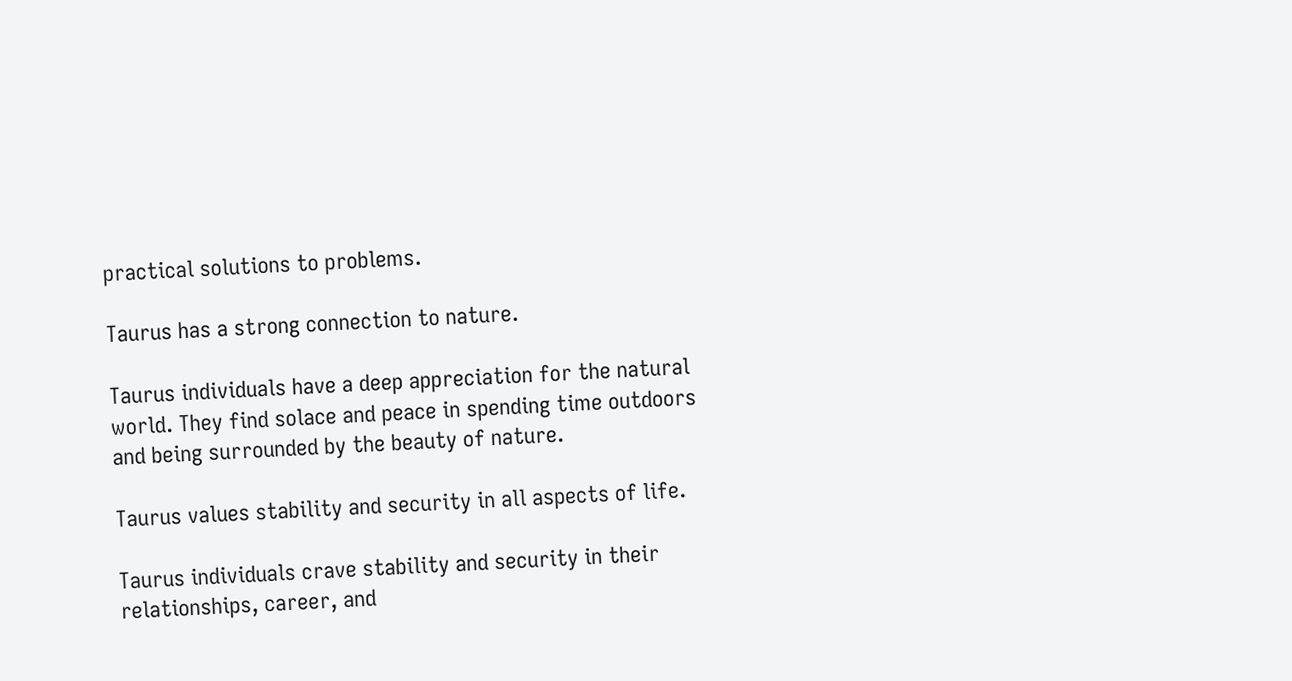practical solutions to problems.

Taurus has a strong connection to nature.

Taurus individuals have a deep appreciation for the natural world. They find solace and peace in spending time outdoors and being surrounded by the beauty of nature.

Taurus values stability and security in all aspects of life.

Taurus individuals crave stability and security in their relationships, career, and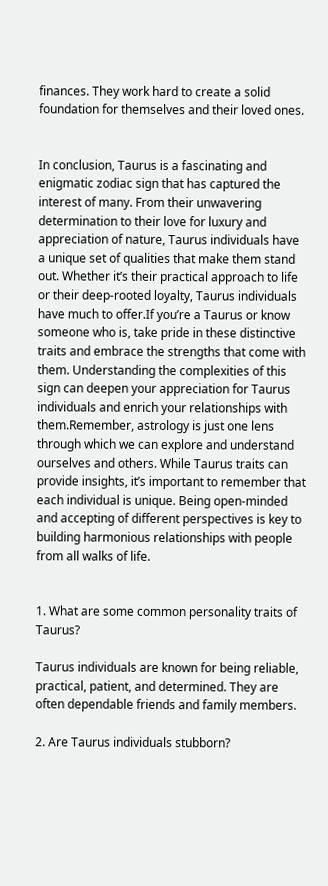finances. They work hard to create a solid foundation for themselves and their loved ones.


In conclusion, Taurus is a fascinating and enigmatic zodiac sign that has captured the interest of many. From their unwavering determination to their love for luxury and appreciation of nature, Taurus individuals have a unique set of qualities that make them stand out. Whether it’s their practical approach to life or their deep-rooted loyalty, Taurus individuals have much to offer.If you’re a Taurus or know someone who is, take pride in these distinctive traits and embrace the strengths that come with them. Understanding the complexities of this sign can deepen your appreciation for Taurus individuals and enrich your relationships with them.Remember, astrology is just one lens through which we can explore and understand ourselves and others. While Taurus traits can provide insights, it’s important to remember that each individual is unique. Being open-minded and accepting of different perspectives is key to building harmonious relationships with people from all walks of life.


1. What are some common personality traits of Taurus?

Taurus individuals are known for being reliable, practical, patient, and determined. They are often dependable friends and family members.

2. Are Taurus individuals stubborn?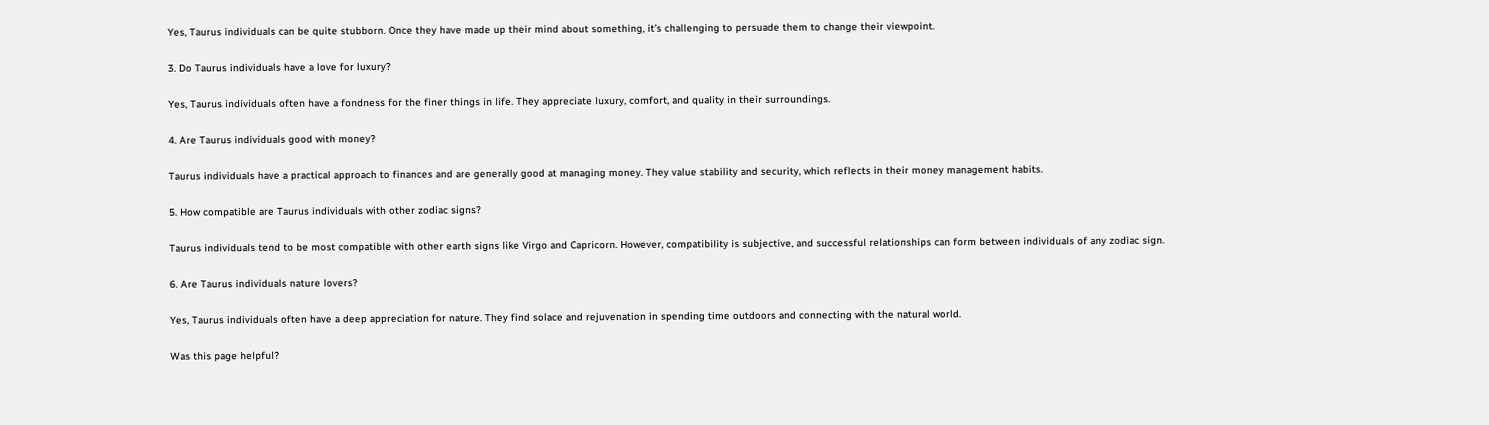Yes, Taurus individuals can be quite stubborn. Once they have made up their mind about something, it’s challenging to persuade them to change their viewpoint.

3. Do Taurus individuals have a love for luxury?

Yes, Taurus individuals often have a fondness for the finer things in life. They appreciate luxury, comfort, and quality in their surroundings.

4. Are Taurus individuals good with money?

Taurus individuals have a practical approach to finances and are generally good at managing money. They value stability and security, which reflects in their money management habits.

5. How compatible are Taurus individuals with other zodiac signs?

Taurus individuals tend to be most compatible with other earth signs like Virgo and Capricorn. However, compatibility is subjective, and successful relationships can form between individuals of any zodiac sign.

6. Are Taurus individuals nature lovers?

Yes, Taurus individuals often have a deep appreciation for nature. They find solace and rejuvenation in spending time outdoors and connecting with the natural world.

Was this page helpful?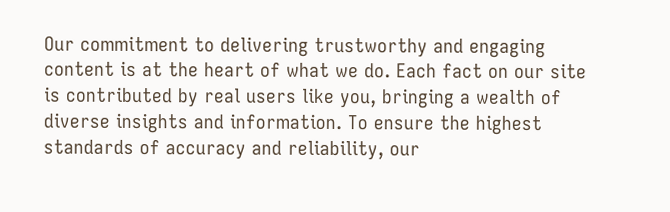Our commitment to delivering trustworthy and engaging content is at the heart of what we do. Each fact on our site is contributed by real users like you, bringing a wealth of diverse insights and information. To ensure the highest standards of accuracy and reliability, our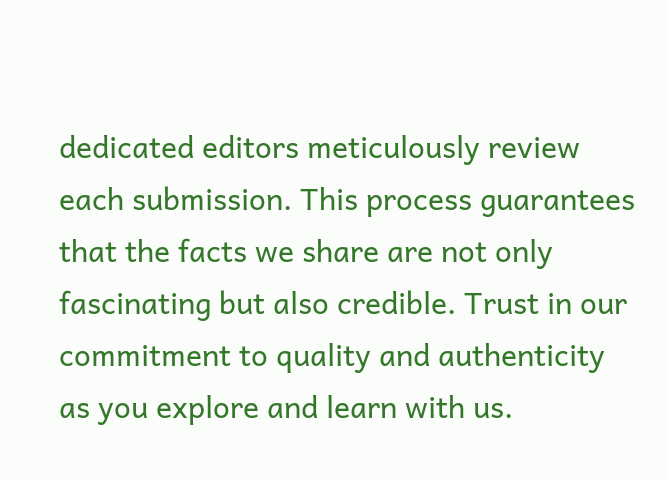dedicated editors meticulously review each submission. This process guarantees that the facts we share are not only fascinating but also credible. Trust in our commitment to quality and authenticity as you explore and learn with us.